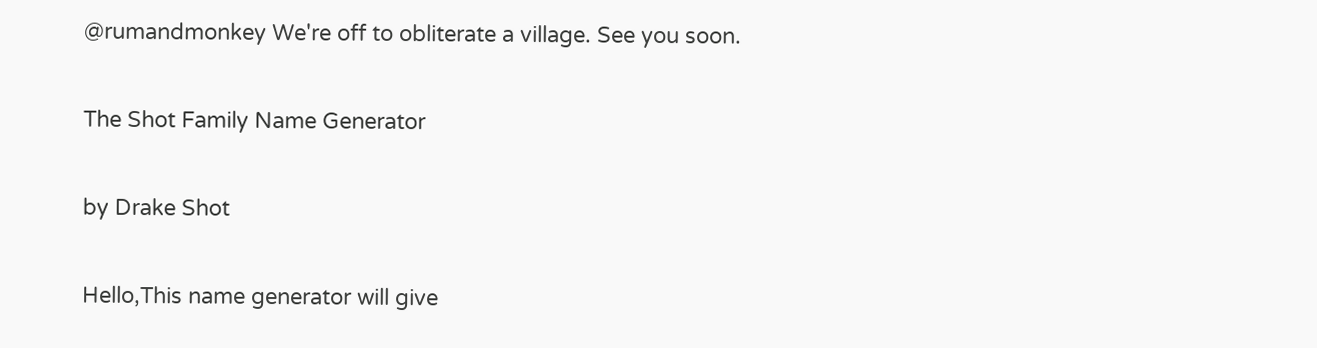@rumandmonkey We're off to obliterate a village. See you soon.

The Shot Family Name Generator

by Drake Shot

Hello,This name generator will give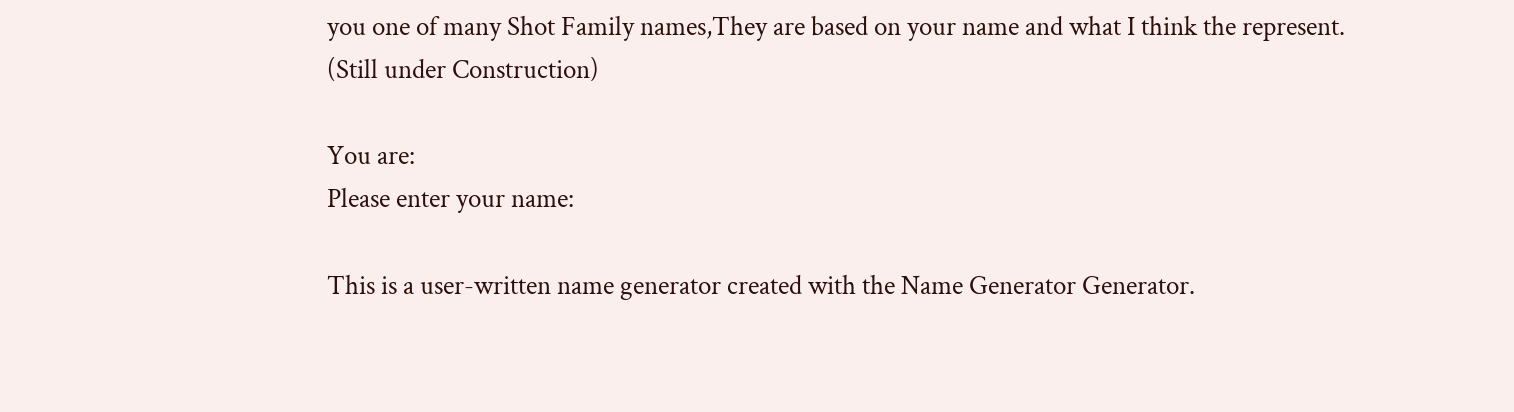you one of many Shot Family names,They are based on your name and what I think the represent.
(Still under Construction)

You are:
Please enter your name:

This is a user-written name generator created with the Name Generator Generator.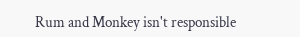Rum and Monkey isn't responsible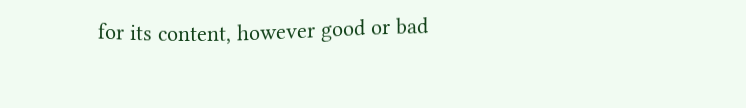for its content, however good or bad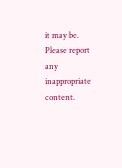it may be. Please report any inappropriate content.